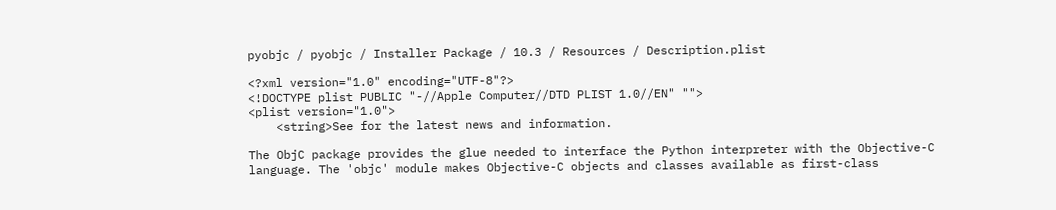pyobjc / pyobjc / Installer Package / 10.3 / Resources / Description.plist

<?xml version="1.0" encoding="UTF-8"?>
<!DOCTYPE plist PUBLIC "-//Apple Computer//DTD PLIST 1.0//EN" "">
<plist version="1.0">
    <string>See for the latest news and information.

The ObjC package provides the glue needed to interface the Python interpreter with the Objective-C language. The 'objc' module makes Objective-C objects and classes available as first-class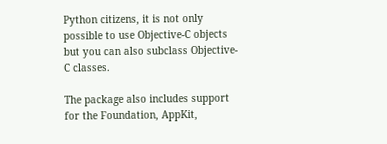Python citizens, it is not only possible to use Objective-C objects but you can also subclass Objective-C classes.

The package also includes support for the Foundation, AppKit,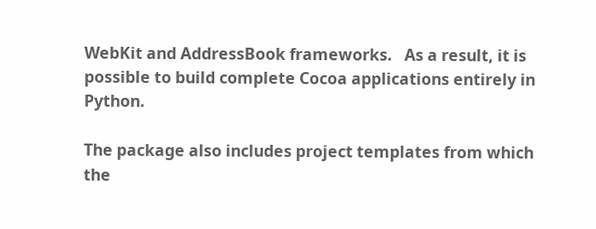WebKit and AddressBook frameworks.   As a result, it is possible to build complete Cocoa applications entirely in Python.

The package also includes project templates from which the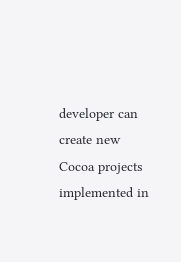developer can create new Cocoa projects implemented in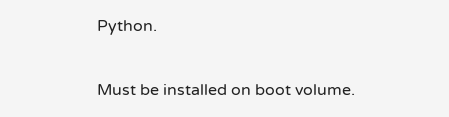Python.

Must be installed on boot volume.